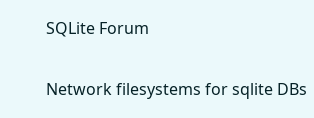SQLite Forum

Network filesystems for sqlite DBs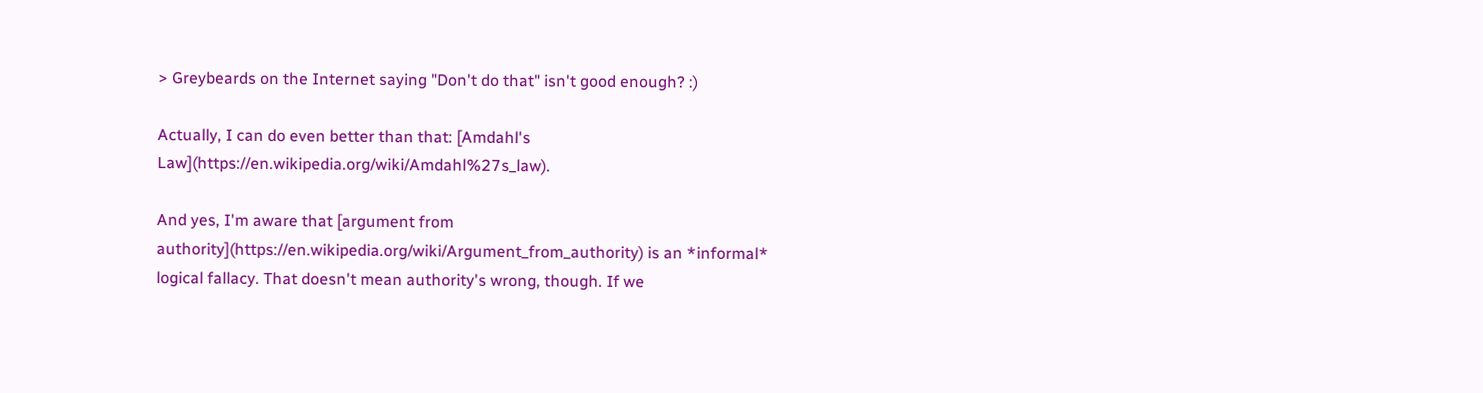> Greybeards on the Internet saying "Don't do that" isn't good enough? :)

Actually, I can do even better than that: [Amdahl's Law](https://en.wikipedia.org/wiki/Amdahl%27s_law).

And yes, I'm aware that [argument from authority](https://en.wikipedia.org/wiki/Argument_from_authority) is an *informal* logical fallacy. That doesn't mean authority's wrong, though. If we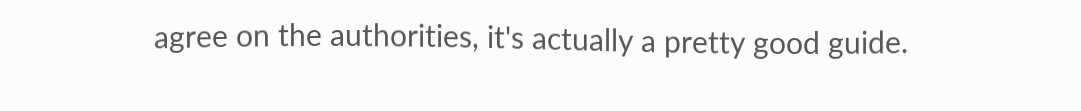agree on the authorities, it's actually a pretty good guide.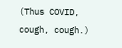(Thus COVID, cough, cough.)